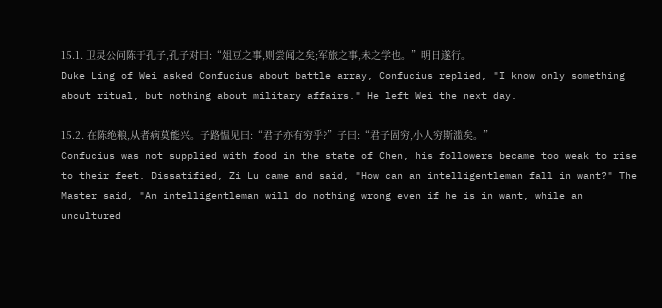15.1. 卫灵公问陈于孔子,孔子对曰:“俎豆之事,则尝闻之矣;军旅之事,未之学也。”明日遂行。
Duke Ling of Wei asked Confucius about battle array, Confucius replied, "I know only something about ritual, but nothing about military affairs." He left Wei the next day.

15.2. 在陈绝粮,从者病莫能兴。子路愠见曰:“君子亦有穷乎?”子曰:“君子固穷,小人穷斯滥矣。”
Confucius was not supplied with food in the state of Chen, his followers became too weak to rise to their feet. Dissatified, Zi Lu came and said, "How can an intelligentleman fall in want?" The Master said, "An intelligentleman will do nothing wrong even if he is in want, while an uncultured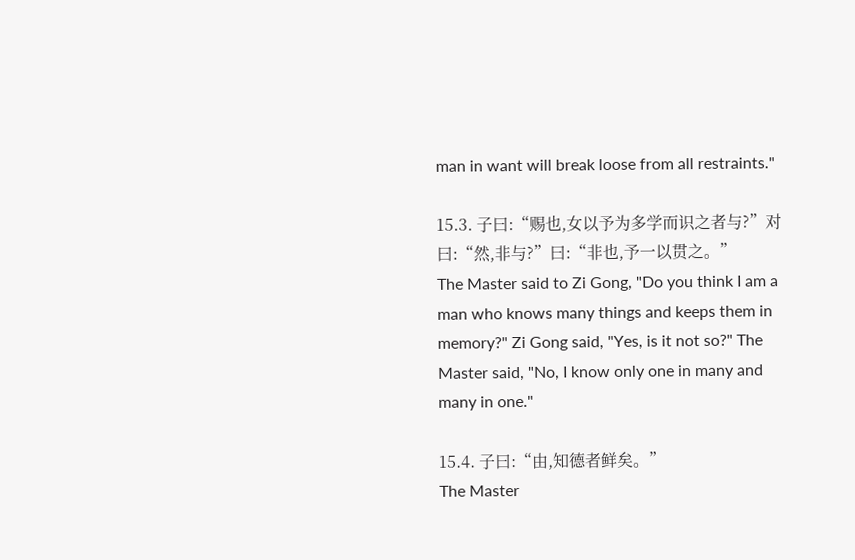man in want will break loose from all restraints."

15.3. 子曰:“赐也,女以予为多学而识之者与?”对曰:“然,非与?”曰:“非也,予一以贯之。”
The Master said to Zi Gong, "Do you think I am a man who knows many things and keeps them in memory?" Zi Gong said, "Yes, is it not so?" The Master said, "No, I know only one in many and many in one."

15.4. 子曰:“由,知德者鲜矣。”
The Master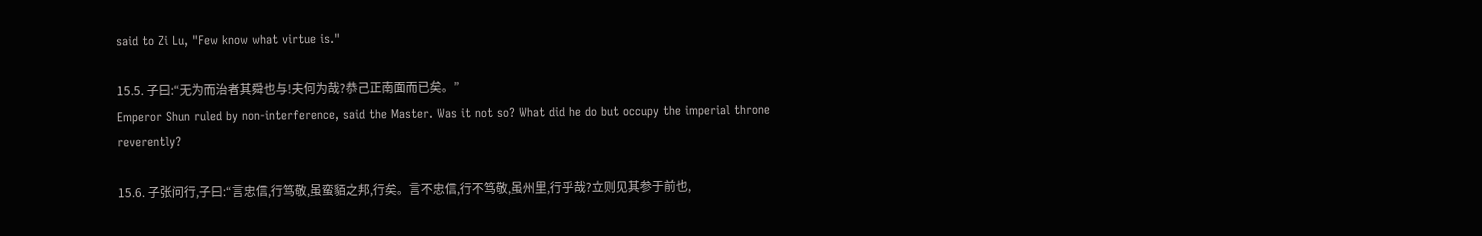said to Zi Lu, "Few know what virtue is."

15.5. 子曰:“无为而治者其舜也与!夫何为哉?恭己正南面而已矣。”
Emperor Shun ruled by non-interference, said the Master. Was it not so? What did he do but occupy the imperial throne reverently?

15.6. 子张问行,子曰:“言忠信,行笃敬,虽蛮貊之邦,行矣。言不忠信,行不笃敬,虽州里,行乎哉?立则见其参于前也,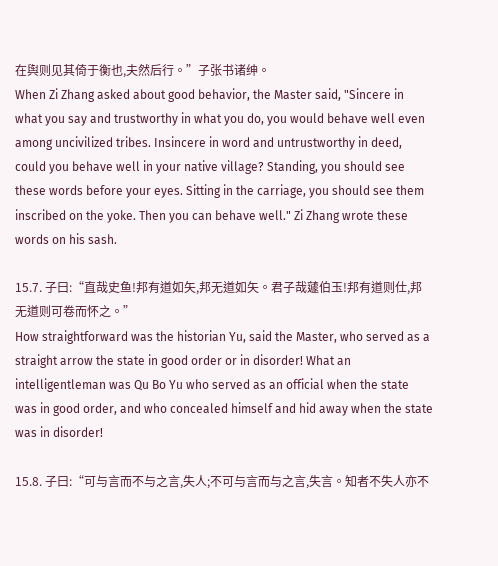在舆则见其倚于衡也,夫然后行。”子张书诸绅。
When Zi Zhang asked about good behavior, the Master said, "Sincere in what you say and trustworthy in what you do, you would behave well even among uncivilized tribes. Insincere in word and untrustworthy in deed, could you behave well in your native village? Standing, you should see these words before your eyes. Sitting in the carriage, you should see them inscribed on the yoke. Then you can behave well." Zi Zhang wrote these words on his sash.

15.7. 子曰:“直哉史鱼!邦有道如矢,邦无道如矢。君子哉蘧伯玉!邦有道则仕,邦无道则可卷而怀之。”
How straightforward was the historian Yu, said the Master, who served as a straight arrow the state in good order or in disorder! What an intelligentleman was Qu Bo Yu who served as an official when the state was in good order, and who concealed himself and hid away when the state was in disorder!

15.8. 子曰:“可与言而不与之言,失人;不可与言而与之言,失言。知者不失人亦不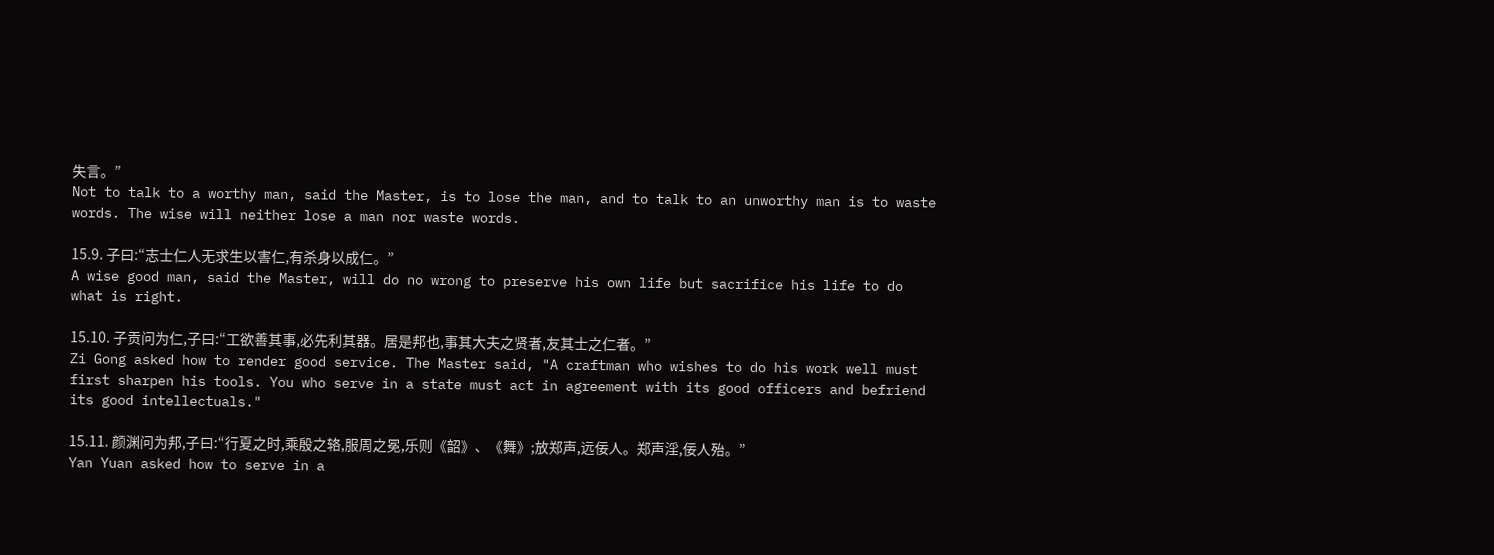失言。”
Not to talk to a worthy man, said the Master, is to lose the man, and to talk to an unworthy man is to waste words. The wise will neither lose a man nor waste words.

15.9. 子曰:“志士仁人无求生以害仁,有杀身以成仁。”
A wise good man, said the Master, will do no wrong to preserve his own life but sacrifice his life to do what is right.

15.10. 子贡问为仁,子曰:“工欲善其事,必先利其器。居是邦也,事其大夫之贤者,友其士之仁者。”
Zi Gong asked how to render good service. The Master said, "A craftman who wishes to do his work well must first sharpen his tools. You who serve in a state must act in agreement with its good officers and befriend its good intellectuals."

15.11. 颜渊问为邦,子曰:“行夏之时,乘殷之辂,服周之冕,乐则《韶》、《舞》;放郑声,远佞人。郑声淫,佞人殆。”
Yan Yuan asked how to serve in a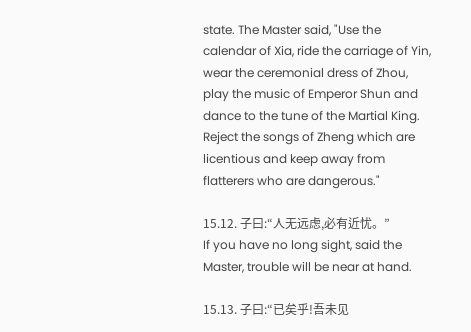state. The Master said, "Use the calendar of Xia, ride the carriage of Yin, wear the ceremonial dress of Zhou, play the music of Emperor Shun and dance to the tune of the Martial King. Reject the songs of Zheng which are licentious and keep away from flatterers who are dangerous."

15.12. 子曰:“人无远虑,必有近忧。”
If you have no long sight, said the Master, trouble will be near at hand.

15.13. 子曰:“已矣乎!吾未见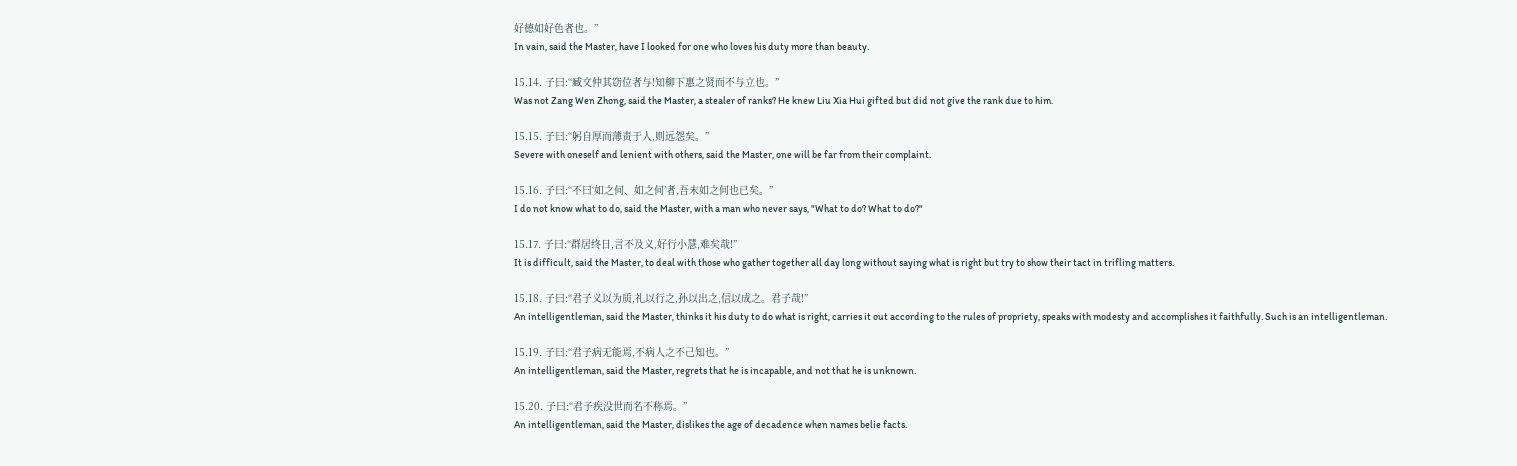好德如好色者也。”
In vain, said the Master, have I looked for one who loves his duty more than beauty.

15.14. 子曰:“臧文仲其窃位者与!知柳下惠之贤而不与立也。”
Was not Zang Wen Zhong, said the Master, a stealer of ranks? He knew Liu Xia Hui gifted but did not give the rank due to him.

15.15. 子曰:“躬自厚而薄责于人,则远怨矣。”
Severe with oneself and lenient with others, said the Master, one will be far from their complaint.

15.16. 子曰:“不曰‘如之何、如之何’者,吾末如之何也已矣。”
I do not know what to do, said the Master, with a man who never says, "What to do? What to do?"

15.17. 子曰:“群居终日,言不及义,好行小慧,难矣哉!”
It is difficult, said the Master, to deal with those who gather together all day long without saying what is right but try to show their tact in trifling matters.

15.18. 子曰:“君子义以为质,礼以行之,孙以出之,信以成之。君子哉!”
An intelligentleman, said the Master, thinks it his duty to do what is right, carries it out according to the rules of propriety, speaks with modesty and accomplishes it faithfully. Such is an intelligentleman.

15.19. 子曰:“君子病无能焉,不病人之不己知也。”
An intelligentleman, said the Master, regrets that he is incapable, and not that he is unknown.

15.20. 子曰:“君子疾没世而名不称焉。”
An intelligentleman, said the Master, dislikes the age of decadence when names belie facts.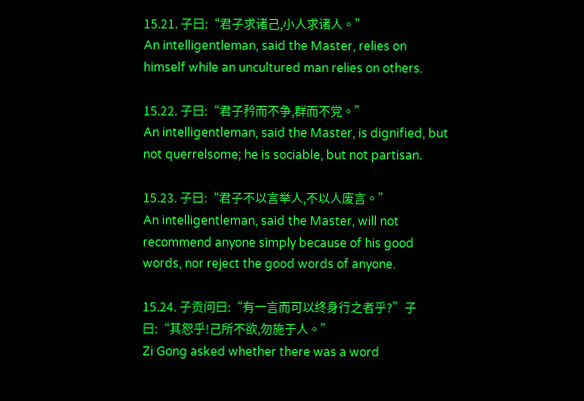15.21. 子曰:“君子求诸己,小人求诸人。”
An intelligentleman, said the Master, relies on himself while an uncultured man relies on others.

15.22. 子曰:“君子矜而不争,群而不党。”
An intelligentleman, said the Master, is dignified, but not querrelsome; he is sociable, but not partisan.

15.23. 子曰:“君子不以言举人,不以人废言。”
An intelligentleman, said the Master, will not recommend anyone simply because of his good words, nor reject the good words of anyone.

15.24. 子贡问曰:“有一言而可以终身行之者乎?”子曰:“其恕乎!己所不欲,勿施于人。”
Zi Gong asked whether there was a word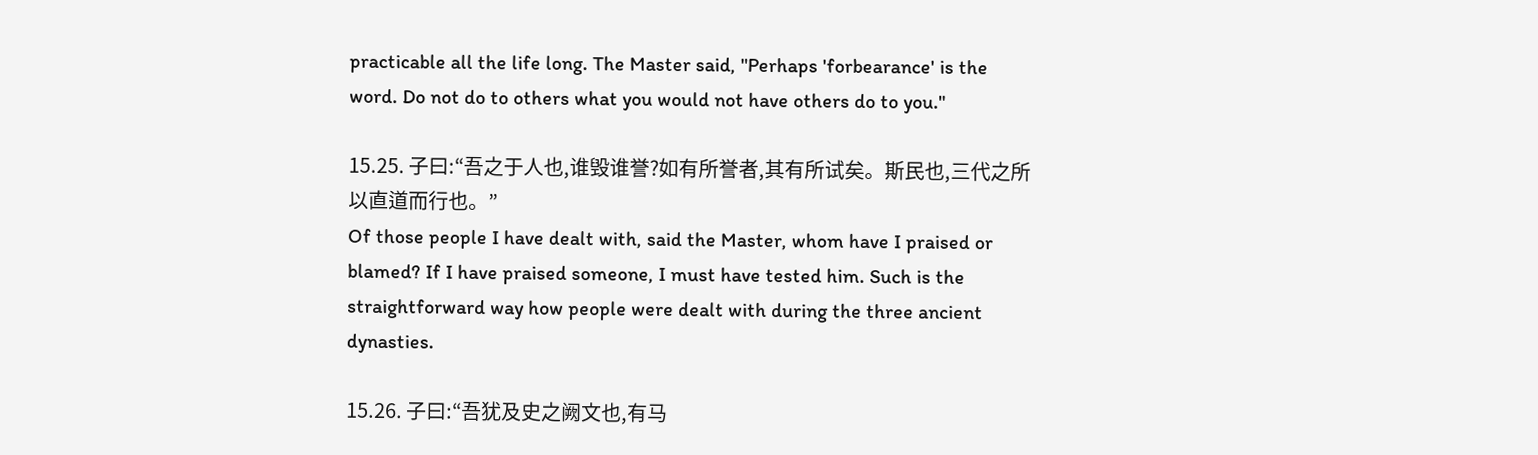practicable all the life long. The Master said, "Perhaps 'forbearance' is the word. Do not do to others what you would not have others do to you."

15.25. 子曰:“吾之于人也,谁毁谁誉?如有所誉者,其有所试矣。斯民也,三代之所以直道而行也。”
Of those people I have dealt with, said the Master, whom have I praised or blamed? If I have praised someone, I must have tested him. Such is the straightforward way how people were dealt with during the three ancient dynasties.

15.26. 子曰:“吾犹及史之阙文也,有马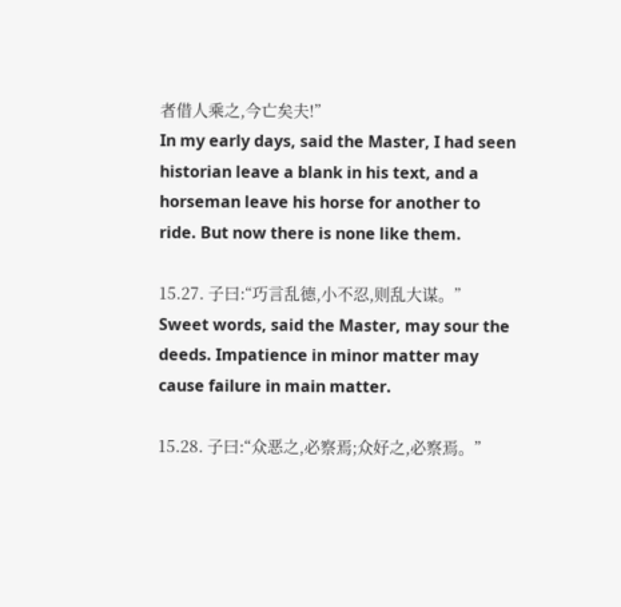者借人乘之,今亡矣夫!”
In my early days, said the Master, I had seen historian leave a blank in his text, and a horseman leave his horse for another to ride. But now there is none like them.

15.27. 子曰:“巧言乱德,小不忍,则乱大谋。”
Sweet words, said the Master, may sour the deeds. Impatience in minor matter may cause failure in main matter.

15.28. 子曰:“众恶之,必察焉;众好之,必察焉。”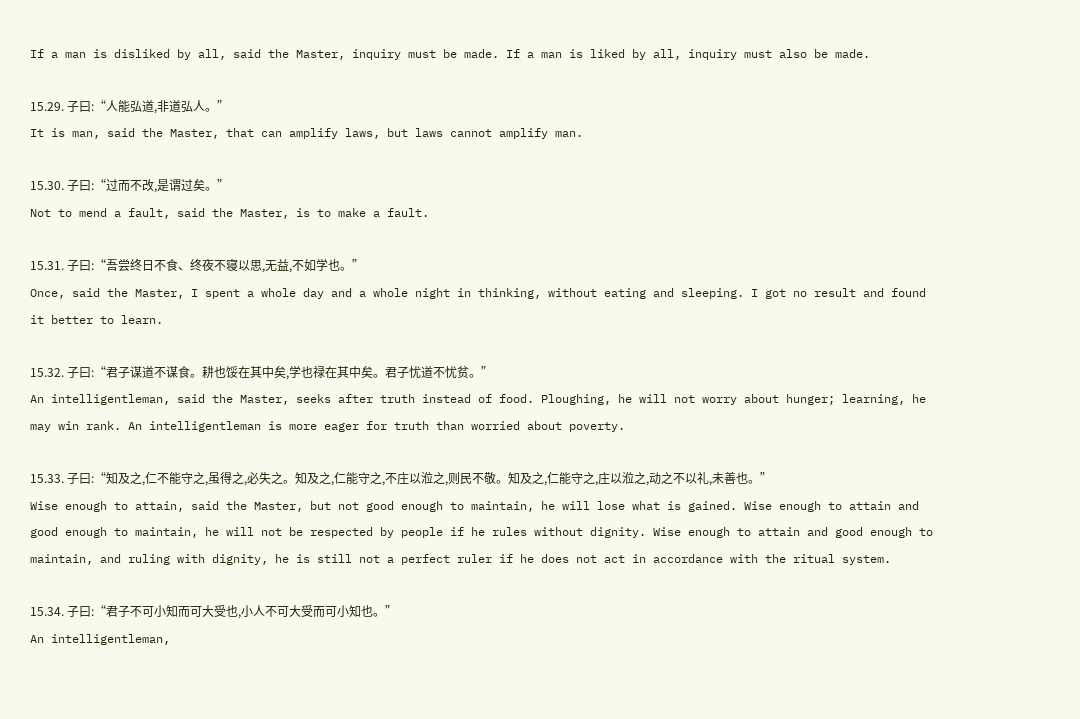If a man is disliked by all, said the Master, inquiry must be made. If a man is liked by all, inquiry must also be made.

15.29. 子曰:“人能弘道,非道弘人。”
It is man, said the Master, that can amplify laws, but laws cannot amplify man.

15.30. 子曰:“过而不改,是谓过矣。”
Not to mend a fault, said the Master, is to make a fault.

15.31. 子曰:“吾尝终日不食、终夜不寝以思,无益,不如学也。”
Once, said the Master, I spent a whole day and a whole night in thinking, without eating and sleeping. I got no result and found it better to learn.

15.32. 子曰:“君子谋道不谋食。耕也馁在其中矣,学也禄在其中矣。君子忧道不忧贫。”
An intelligentleman, said the Master, seeks after truth instead of food. Ploughing, he will not worry about hunger; learning, he may win rank. An intelligentleman is more eager for truth than worried about poverty.

15.33. 子曰:“知及之,仁不能守之,虽得之,必失之。知及之,仁能守之,不庄以涖之,则民不敬。知及之,仁能守之,庄以涖之,动之不以礼,未善也。”
Wise enough to attain, said the Master, but not good enough to maintain, he will lose what is gained. Wise enough to attain and good enough to maintain, he will not be respected by people if he rules without dignity. Wise enough to attain and good enough to maintain, and ruling with dignity, he is still not a perfect ruler if he does not act in accordance with the ritual system.

15.34. 子曰:“君子不可小知而可大受也,小人不可大受而可小知也。”
An intelligentleman,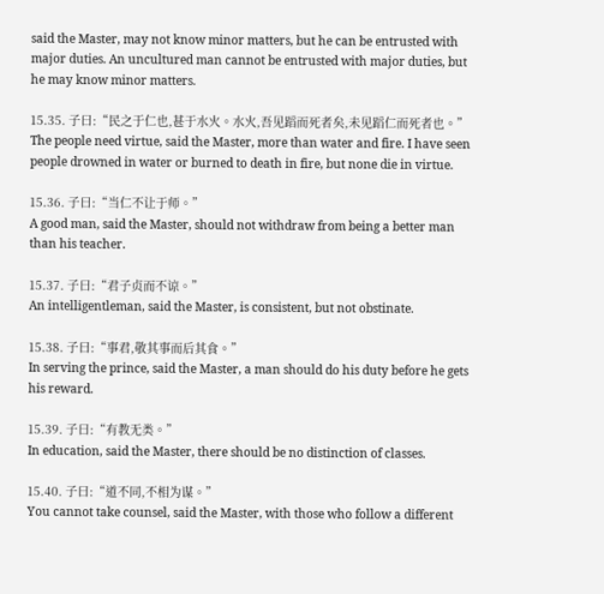said the Master, may not know minor matters, but he can be entrusted with major duties. An uncultured man cannot be entrusted with major duties, but he may know minor matters.

15.35. 子曰:“民之于仁也,甚于水火。水火,吾见蹈而死者矣,未见蹈仁而死者也。”
The people need virtue, said the Master, more than water and fire. I have seen people drowned in water or burned to death in fire, but none die in virtue.

15.36. 子曰:“当仁不让于师。”
A good man, said the Master, should not withdraw from being a better man than his teacher.

15.37. 子曰:“君子贞而不谅。”
An intelligentleman, said the Master, is consistent, but not obstinate.

15.38. 子曰:“事君,敬其事而后其食。”
In serving the prince, said the Master, a man should do his duty before he gets his reward.

15.39. 子曰:“有教无类。”
In education, said the Master, there should be no distinction of classes.

15.40. 子曰:“道不同,不相为谋。”
You cannot take counsel, said the Master, with those who follow a different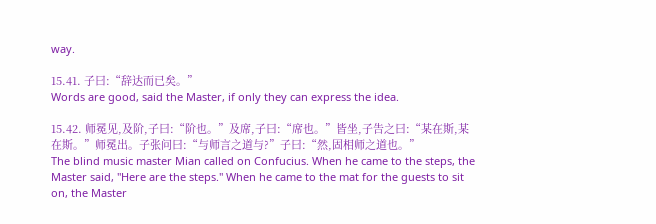way.

15.41. 子曰:“辞达而已矣。”
Words are good, said the Master, if only they can express the idea.

15.42. 师冕见,及阶,子曰:“阶也。”及席,子曰:“席也。”皆坐,子告之曰:“某在斯,某在斯。”师冕出。子张问曰:“与师言之道与?”子曰:“然,固相师之道也。”
The blind music master Mian called on Confucius. When he came to the steps, the Master said, "Here are the steps." When he came to the mat for the guests to sit on, the Master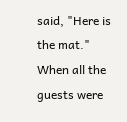said, "Here is the mat." When all the guests were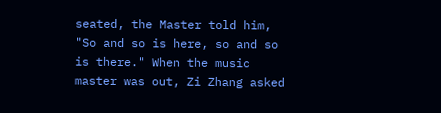seated, the Master told him, "So and so is here, so and so is there." When the music master was out, Zi Zhang asked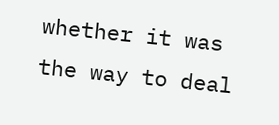whether it was the way to deal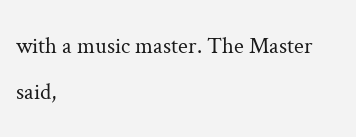with a music master. The Master said,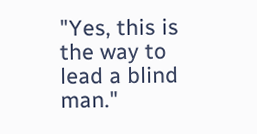"Yes, this is the way to lead a blind man."